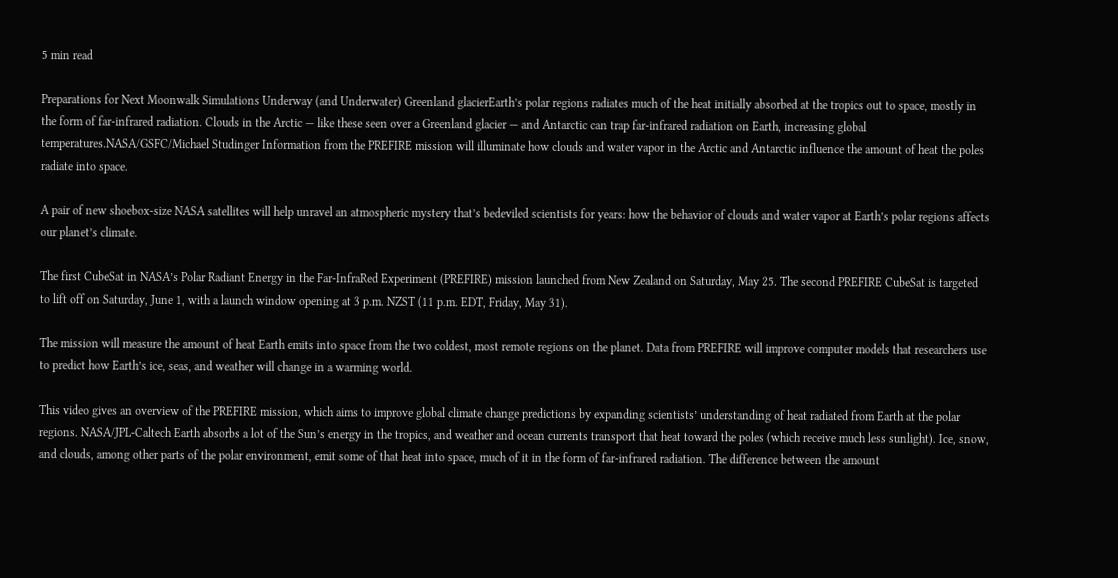5 min read

Preparations for Next Moonwalk Simulations Underway (and Underwater) Greenland glacierEarth’s polar regions radiates much of the heat initially absorbed at the tropics out to space, mostly in the form of far-infrared radiation. Clouds in the Arctic — like these seen over a Greenland glacier — and Antarctic can trap far-infrared radiation on Earth, increasing global temperatures.NASA/GSFC/Michael Studinger Information from the PREFIRE mission will illuminate how clouds and water vapor in the Arctic and Antarctic influence the amount of heat the poles radiate into space.

A pair of new shoebox-size NASA satellites will help unravel an atmospheric mystery that’s bedeviled scientists for years: how the behavior of clouds and water vapor at Earth’s polar regions affects our planet’s climate.

The first CubeSat in NASA’s Polar Radiant Energy in the Far-InfraRed Experiment (PREFIRE) mission launched from New Zealand on Saturday, May 25. The second PREFIRE CubeSat is targeted to lift off on Saturday, June 1, with a launch window opening at 3 p.m. NZST (11 p.m. EDT, Friday, May 31).

The mission will measure the amount of heat Earth emits into space from the two coldest, most remote regions on the planet. Data from PREFIRE will improve computer models that researchers use to predict how Earth’s ice, seas, and weather will change in a warming world.

This video gives an overview of the PREFIRE mission, which aims to improve global climate change predictions by expanding scientists’ understanding of heat radiated from Earth at the polar regions. NASA/JPL-Caltech Earth absorbs a lot of the Sun’s energy in the tropics, and weather and ocean currents transport that heat toward the poles (which receive much less sunlight). Ice, snow, and clouds, among other parts of the polar environment, emit some of that heat into space, much of it in the form of far-infrared radiation. The difference between the amount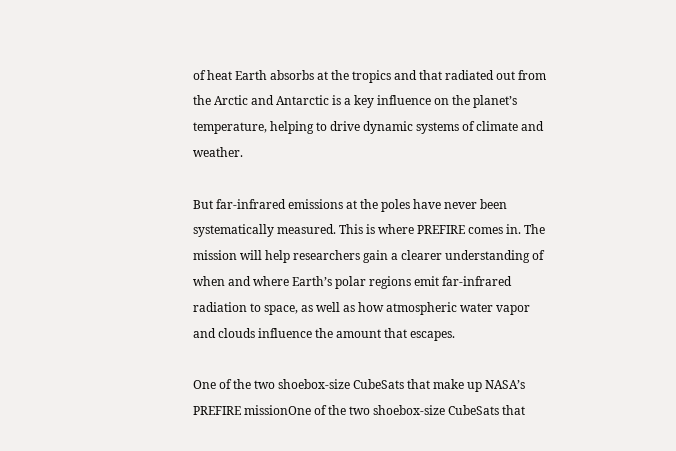of heat Earth absorbs at the tropics and that radiated out from the Arctic and Antarctic is a key influence on the planet’s temperature, helping to drive dynamic systems of climate and weather.

But far-infrared emissions at the poles have never been systematically measured. This is where PREFIRE comes in. The mission will help researchers gain a clearer understanding of when and where Earth’s polar regions emit far-infrared radiation to space, as well as how atmospheric water vapor and clouds influence the amount that escapes.

One of the two shoebox-size CubeSats that make up NASA’s PREFIRE missionOne of the two shoebox-size CubeSats that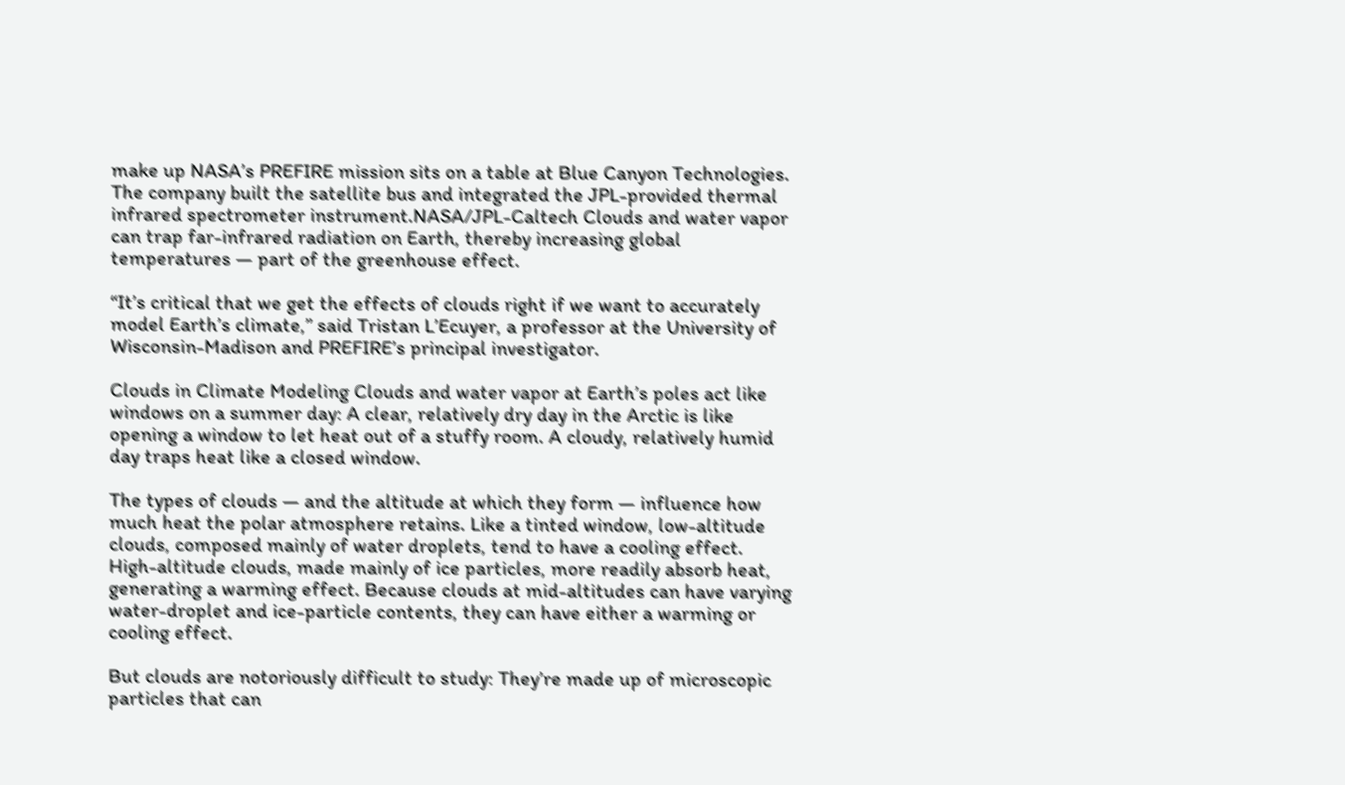make up NASA’s PREFIRE mission sits on a table at Blue Canyon Technologies. The company built the satellite bus and integrated the JPL-provided thermal infrared spectrometer instrument.NASA/JPL-Caltech Clouds and water vapor can trap far-infrared radiation on Earth, thereby increasing global temperatures — part of the greenhouse effect.

“It’s critical that we get the effects of clouds right if we want to accurately model Earth’s climate,” said Tristan L’Ecuyer, a professor at the University of Wisconsin-Madison and PREFIRE’s principal investigator.

Clouds in Climate Modeling Clouds and water vapor at Earth’s poles act like windows on a summer day: A clear, relatively dry day in the Arctic is like opening a window to let heat out of a stuffy room. A cloudy, relatively humid day traps heat like a closed window.

The types of clouds — and the altitude at which they form — influence how much heat the polar atmosphere retains. Like a tinted window, low-altitude clouds, composed mainly of water droplets, tend to have a cooling effect. High-altitude clouds, made mainly of ice particles, more readily absorb heat, generating a warming effect. Because clouds at mid-altitudes can have varying water-droplet and ice-particle contents, they can have either a warming or cooling effect.

But clouds are notoriously difficult to study: They’re made up of microscopic particles that can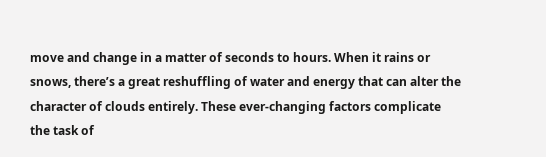move and change in a matter of seconds to hours. When it rains or snows, there’s a great reshuffling of water and energy that can alter the character of clouds entirely. These ever-changing factors complicate the task of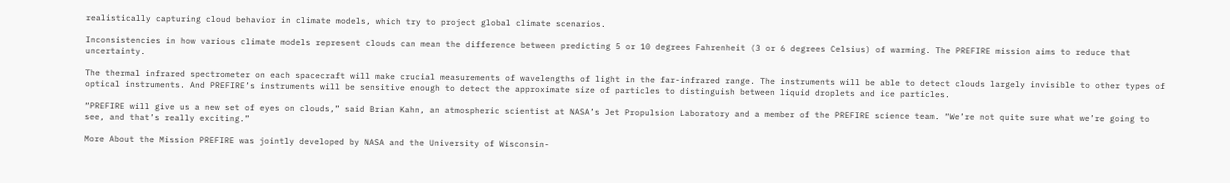realistically capturing cloud behavior in climate models, which try to project global climate scenarios.

Inconsistencies in how various climate models represent clouds can mean the difference between predicting 5 or 10 degrees Fahrenheit (3 or 6 degrees Celsius) of warming. The PREFIRE mission aims to reduce that uncertainty.

The thermal infrared spectrometer on each spacecraft will make crucial measurements of wavelengths of light in the far-infrared range. The instruments will be able to detect clouds largely invisible to other types of optical instruments. And PREFIRE’s instruments will be sensitive enough to detect the approximate size of particles to distinguish between liquid droplets and ice particles.

“PREFIRE will give us a new set of eyes on clouds,” said Brian Kahn, an atmospheric scientist at NASA’s Jet Propulsion Laboratory and a member of the PREFIRE science team. “We’re not quite sure what we’re going to see, and that’s really exciting.”

More About the Mission PREFIRE was jointly developed by NASA and the University of Wisconsin-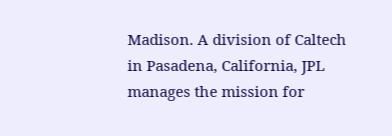Madison. A division of Caltech in Pasadena, California, JPL manages the mission for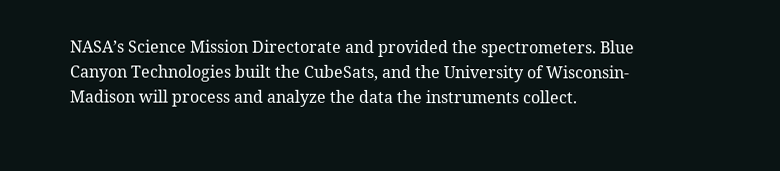NASA’s Science Mission Directorate and provided the spectrometers. Blue Canyon Technologies built the CubeSats, and the University of Wisconsin-Madison will process and analyze the data the instruments collect.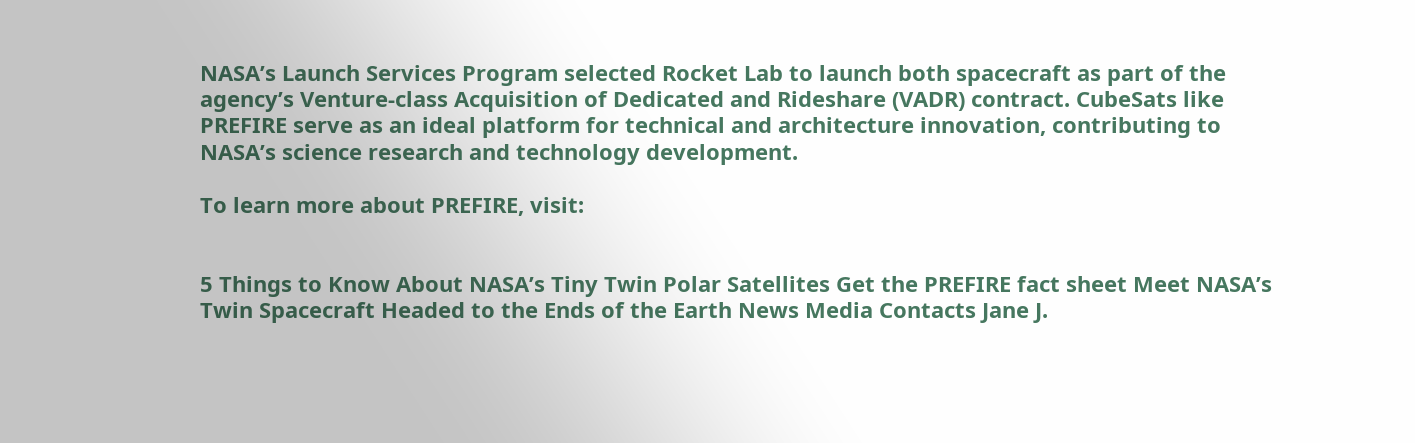NASA’s Launch Services Program selected Rocket Lab to launch both spacecraft as part of the agency’s Venture-class Acquisition of Dedicated and Rideshare (VADR) contract. CubeSats like PREFIRE serve as an ideal platform for technical and architecture innovation, contributing to NASA’s science research and technology development.

To learn more about PREFIRE, visit:


5 Things to Know About NASA’s Tiny Twin Polar Satellites Get the PREFIRE fact sheet Meet NASA’s Twin Spacecraft Headed to the Ends of the Earth News Media Contacts Jane J.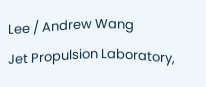Lee / Andrew Wang
Jet Propulsion Laboratory,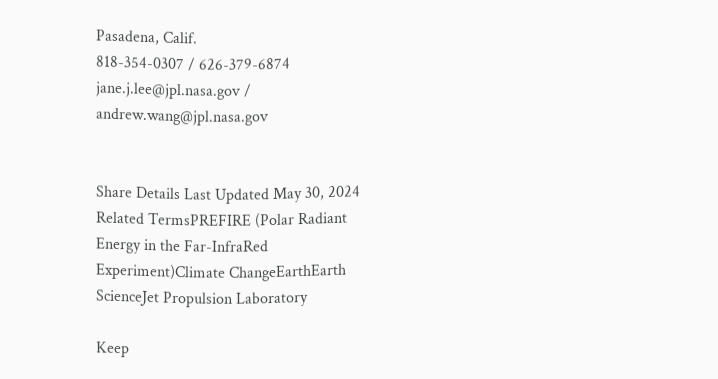Pasadena, Calif.
818-354-0307 / 626-379-6874
jane.j.lee@jpl.nasa.gov / andrew.wang@jpl.nasa.gov


Share Details Last Updated May 30, 2024 Related TermsPREFIRE (Polar Radiant Energy in the Far-InfraRed Experiment)Climate ChangeEarthEarth ScienceJet Propulsion Laboratory

Keep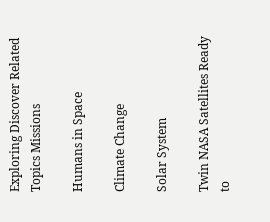Exploring Discover Related Topics Missions

Humans in Space

Climate Change

Solar System

Twin NASA Satellites Ready to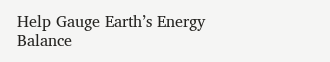Help Gauge Earth’s Energy Balance